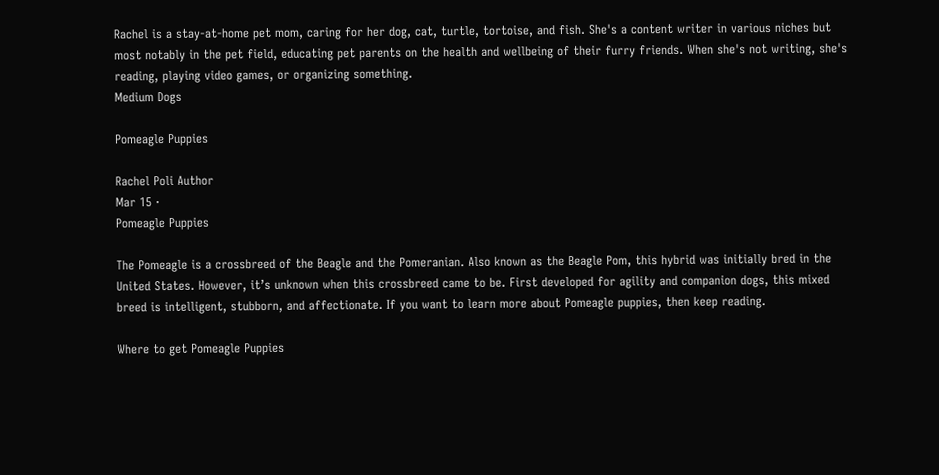Rachel is a stay-at-home pet mom, caring for her dog, cat, turtle, tortoise, and fish. She's a content writer in various niches but most notably in the pet field, educating pet parents on the health and wellbeing of their furry friends. When she's not writing, she's reading, playing video games, or organizing something.
Medium Dogs

Pomeagle Puppies

Rachel Poli Author
Mar 15 ·
Pomeagle Puppies

The Pomeagle is a crossbreed of the Beagle and the Pomeranian. Also known as the Beagle Pom, this hybrid was initially bred in the United States. However, it’s unknown when this crossbreed came to be. First developed for agility and companion dogs, this mixed breed is intelligent, stubborn, and affectionate. If you want to learn more about Pomeagle puppies, then keep reading.

Where to get Pomeagle Puppies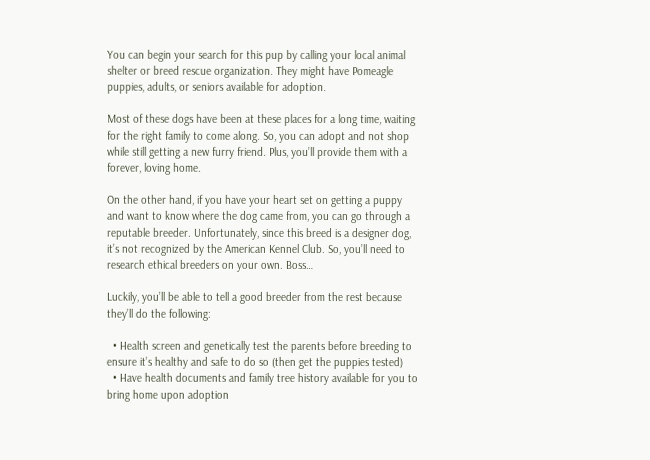You can begin your search for this pup by calling your local animal shelter or breed rescue organization. They might have Pomeagle puppies, adults, or seniors available for adoption.

Most of these dogs have been at these places for a long time, waiting for the right family to come along. So, you can adopt and not shop while still getting a new furry friend. Plus, you’ll provide them with a forever, loving home.

On the other hand, if you have your heart set on getting a puppy and want to know where the dog came from, you can go through a reputable breeder. Unfortunately, since this breed is a designer dog, it’s not recognized by the American Kennel Club. So, you’ll need to research ethical breeders on your own. Boss…

Luckily, you’ll be able to tell a good breeder from the rest because they’ll do the following:

  • Health screen and genetically test the parents before breeding to ensure it’s healthy and safe to do so (then get the puppies tested)
  • Have health documents and family tree history available for you to bring home upon adoption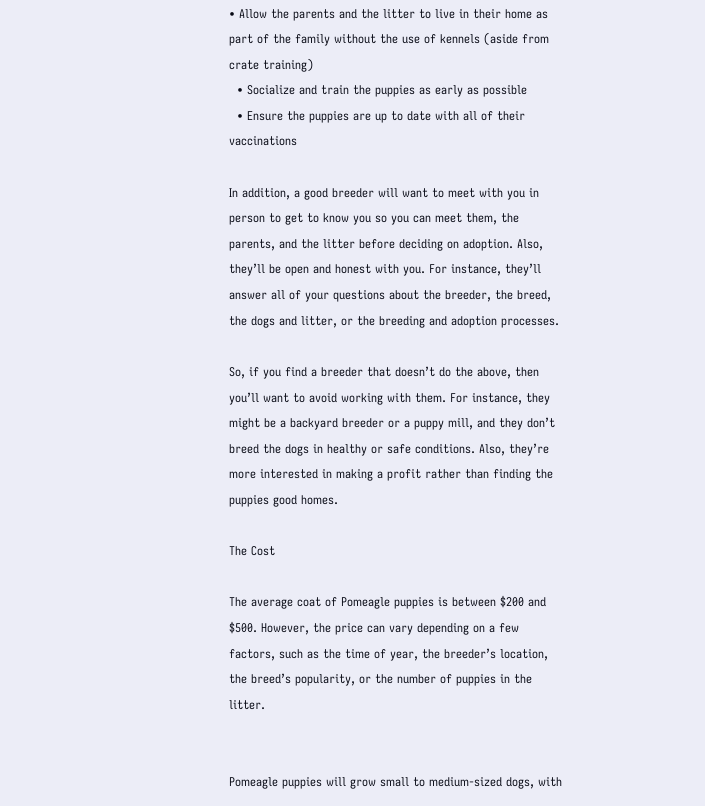• Allow the parents and the litter to live in their home as part of the family without the use of kennels (aside from crate training)
  • Socialize and train the puppies as early as possible
  • Ensure the puppies are up to date with all of their vaccinations

In addition, a good breeder will want to meet with you in person to get to know you so you can meet them, the parents, and the litter before deciding on adoption. Also, they’ll be open and honest with you. For instance, they’ll answer all of your questions about the breeder, the breed, the dogs and litter, or the breeding and adoption processes.

So, if you find a breeder that doesn’t do the above, then you’ll want to avoid working with them. For instance, they might be a backyard breeder or a puppy mill, and they don’t breed the dogs in healthy or safe conditions. Also, they’re more interested in making a profit rather than finding the puppies good homes.

The Cost

The average coat of Pomeagle puppies is between $200 and $500. However, the price can vary depending on a few factors, such as the time of year, the breeder’s location, the breed’s popularity, or the number of puppies in the litter.


Pomeagle puppies will grow small to medium-sized dogs, with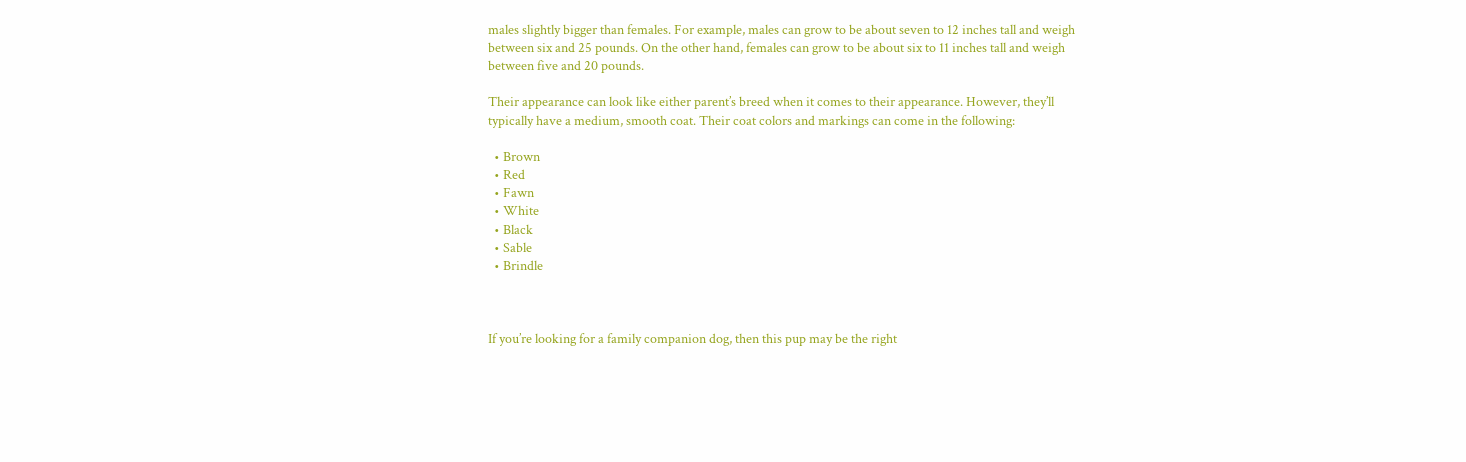males slightly bigger than females. For example, males can grow to be about seven to 12 inches tall and weigh between six and 25 pounds. On the other hand, females can grow to be about six to 11 inches tall and weigh between five and 20 pounds.

Their appearance can look like either parent’s breed when it comes to their appearance. However, they’ll typically have a medium, smooth coat. Their coat colors and markings can come in the following:

  • Brown
  • Red
  • Fawn
  • White
  • Black
  • Sable
  • Brindle



If you’re looking for a family companion dog, then this pup may be the right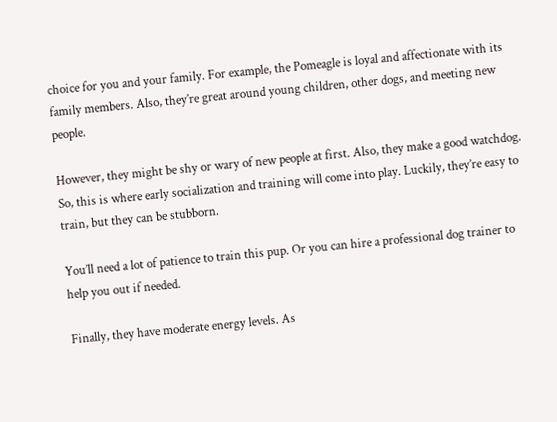choice for you and your family. For example, the Pomeagle is loyal and affectionate with its family members. Also, they’re great around young children, other dogs, and meeting new people.

However, they might be shy or wary of new people at first. Also, they make a good watchdog. So, this is where early socialization and training will come into play. Luckily, they’re easy to train, but they can be stubborn.

You’ll need a lot of patience to train this pup. Or you can hire a professional dog trainer to help you out if needed.

Finally, they have moderate energy levels. As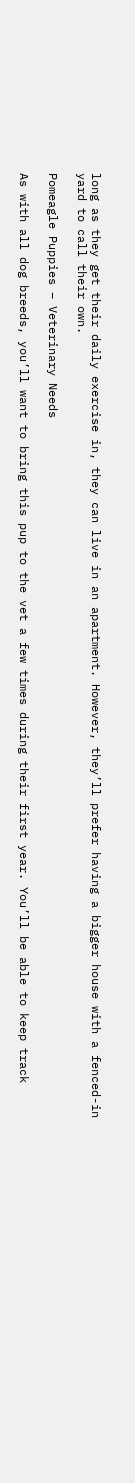long as they get their daily exercise in, they can live in an apartment. However, they’ll prefer having a bigger house with a fenced-in yard to call their own.

Pomeagle Puppies – Veterinary Needs

As with all dog breeds, you’ll want to bring this pup to the vet a few times during their first year. You’ll be able to keep track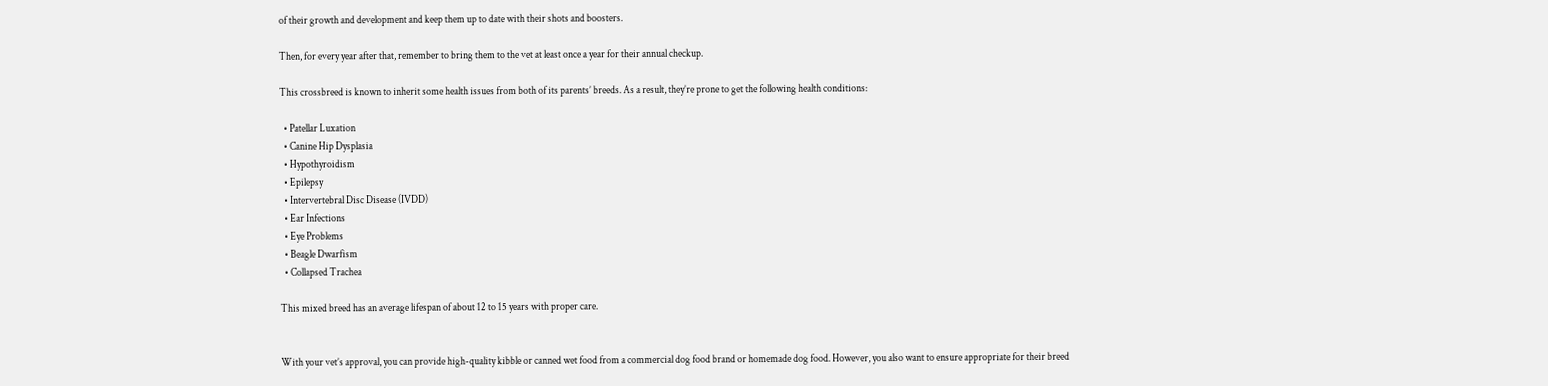of their growth and development and keep them up to date with their shots and boosters.

Then, for every year after that, remember to bring them to the vet at least once a year for their annual checkup.

This crossbreed is known to inherit some health issues from both of its parents’ breeds. As a result, they’re prone to get the following health conditions:

  • Patellar Luxation
  • Canine Hip Dysplasia
  • Hypothyroidism
  • Epilepsy
  • Intervertebral Disc Disease (IVDD)
  • Ear Infections
  • Eye Problems
  • Beagle Dwarfism
  • Collapsed Trachea

This mixed breed has an average lifespan of about 12 to 15 years with proper care.


With your vet’s approval, you can provide high-quality kibble or canned wet food from a commercial dog food brand or homemade dog food. However, you also want to ensure appropriate for their breed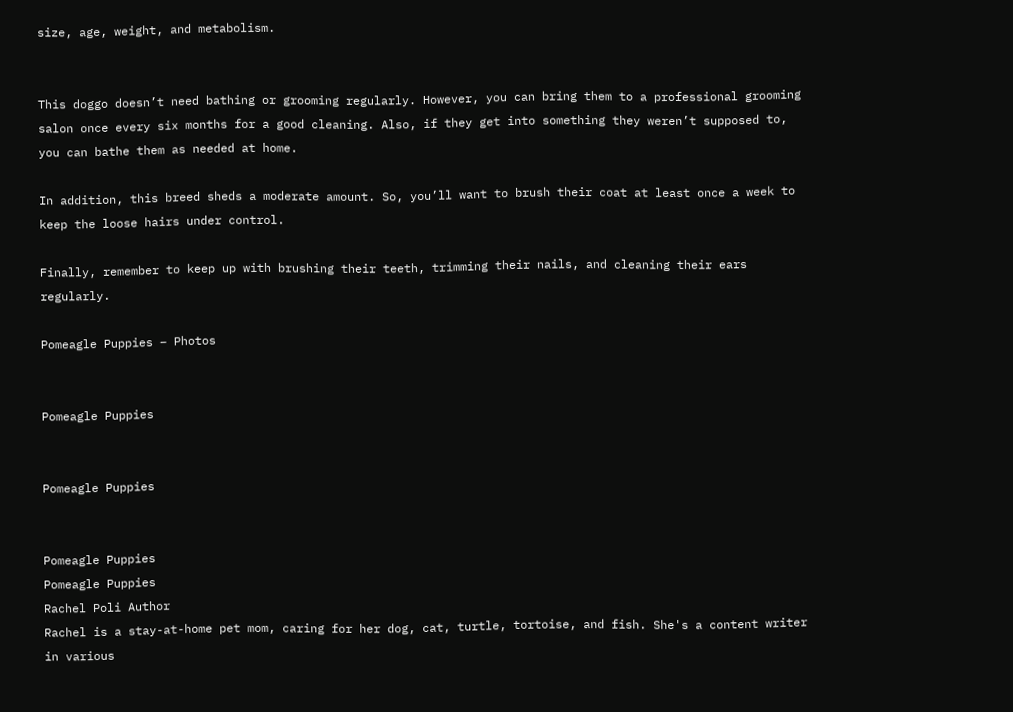size, age, weight, and metabolism.


This doggo doesn’t need bathing or grooming regularly. However, you can bring them to a professional grooming salon once every six months for a good cleaning. Also, if they get into something they weren’t supposed to, you can bathe them as needed at home.

In addition, this breed sheds a moderate amount. So, you’ll want to brush their coat at least once a week to keep the loose hairs under control.

Finally, remember to keep up with brushing their teeth, trimming their nails, and cleaning their ears regularly.

Pomeagle Puppies – Photos


Pomeagle Puppies


Pomeagle Puppies


Pomeagle Puppies
Pomeagle Puppies
Rachel Poli Author
Rachel is a stay-at-home pet mom, caring for her dog, cat, turtle, tortoise, and fish. She's a content writer in various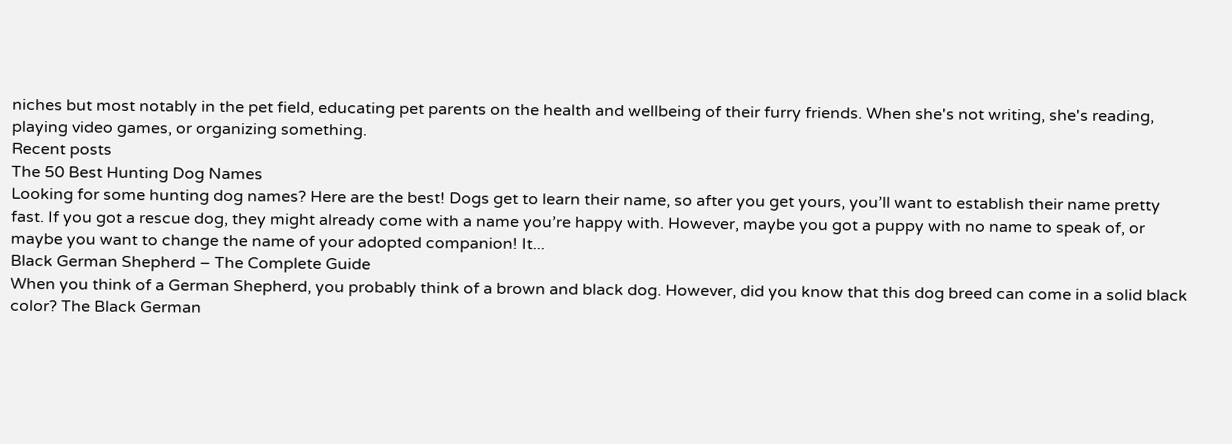niches but most notably in the pet field, educating pet parents on the health and wellbeing of their furry friends. When she's not writing, she's reading, playing video games, or organizing something.
Recent posts
The 50 Best Hunting Dog Names
Looking for some hunting dog names? Here are the best! Dogs get to learn their name, so after you get yours, you’ll want to establish their name pretty fast. If you got a rescue dog, they might already come with a name you’re happy with. However, maybe you got a puppy with no name to speak of, or maybe you want to change the name of your adopted companion! It...
Black German Shepherd – The Complete Guide
When you think of a German Shepherd, you probably think of a brown and black dog. However, did you know that this dog breed can come in a solid black color? The Black German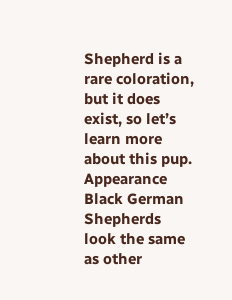Shepherd is a rare coloration, but it does exist, so let’s learn more about this pup. Appearance Black German Shepherds look the same as other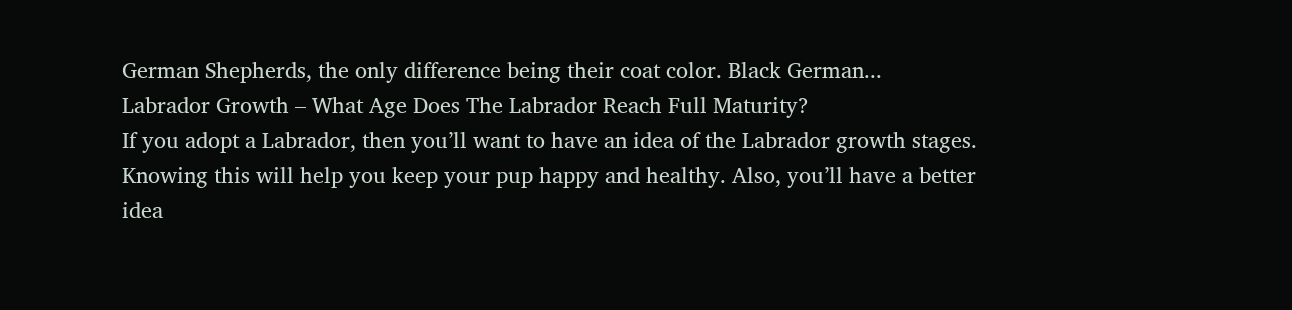German Shepherds, the only difference being their coat color. Black German...
Labrador Growth – What Age Does The Labrador Reach Full Maturity?
If you adopt a Labrador, then you’ll want to have an idea of the Labrador growth stages. Knowing this will help you keep your pup happy and healthy. Also, you’ll have a better idea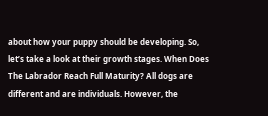about how your puppy should be developing. So, let’s take a look at their growth stages. When Does The Labrador Reach Full Maturity? All dogs are different and are individuals. However, the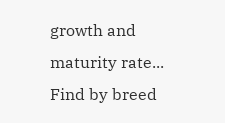growth and maturity rate...
Find by breed